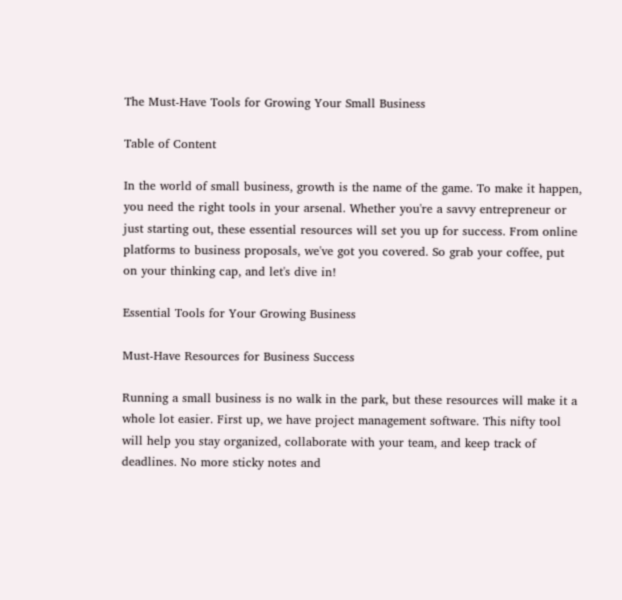The Must-Have Tools for Growing Your Small Business

Table of Content

In the world of small business, growth is the name of the game. To make it happen, you need the right tools in your arsenal. Whether you're a savvy entrepreneur or just starting out, these essential resources will set you up for success. From online platforms to business proposals, we've got you covered. So grab your coffee, put on your thinking cap, and let's dive in!

Essential Tools for Your Growing Business

Must-Have Resources for Business Success

Running a small business is no walk in the park, but these resources will make it a whole lot easier. First up, we have project management software. This nifty tool will help you stay organized, collaborate with your team, and keep track of deadlines. No more sticky notes and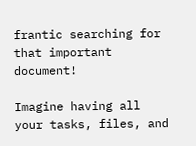frantic searching for that important document!

Imagine having all your tasks, files, and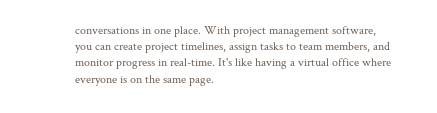conversations in one place. With project management software, you can create project timelines, assign tasks to team members, and monitor progress in real-time. It's like having a virtual office where everyone is on the same page.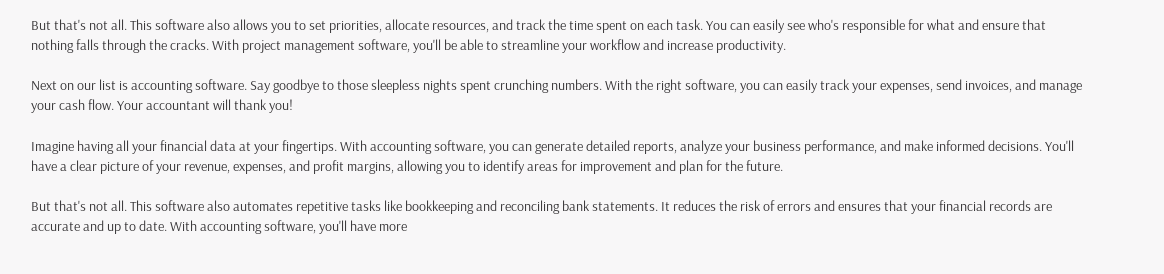But that's not all. This software also allows you to set priorities, allocate resources, and track the time spent on each task. You can easily see who's responsible for what and ensure that nothing falls through the cracks. With project management software, you'll be able to streamline your workflow and increase productivity.

Next on our list is accounting software. Say goodbye to those sleepless nights spent crunching numbers. With the right software, you can easily track your expenses, send invoices, and manage your cash flow. Your accountant will thank you!

Imagine having all your financial data at your fingertips. With accounting software, you can generate detailed reports, analyze your business performance, and make informed decisions. You'll have a clear picture of your revenue, expenses, and profit margins, allowing you to identify areas for improvement and plan for the future.

But that's not all. This software also automates repetitive tasks like bookkeeping and reconciling bank statements. It reduces the risk of errors and ensures that your financial records are accurate and up to date. With accounting software, you'll have more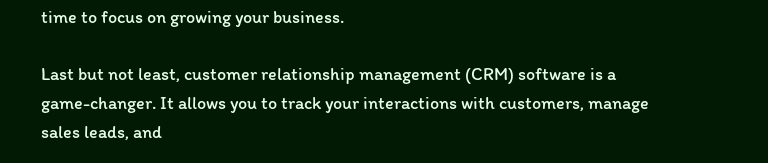time to focus on growing your business.

Last but not least, customer relationship management (CRM) software is a game-changer. It allows you to track your interactions with customers, manage sales leads, and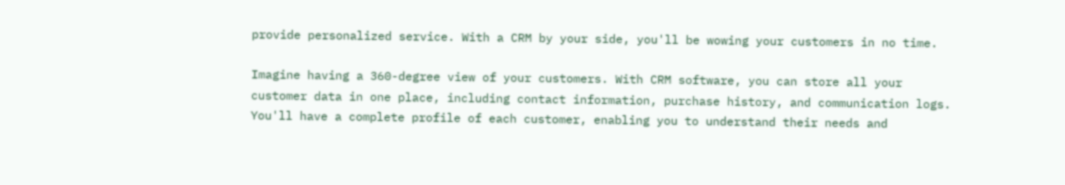provide personalized service. With a CRM by your side, you'll be wowing your customers in no time.

Imagine having a 360-degree view of your customers. With CRM software, you can store all your customer data in one place, including contact information, purchase history, and communication logs. You'll have a complete profile of each customer, enabling you to understand their needs and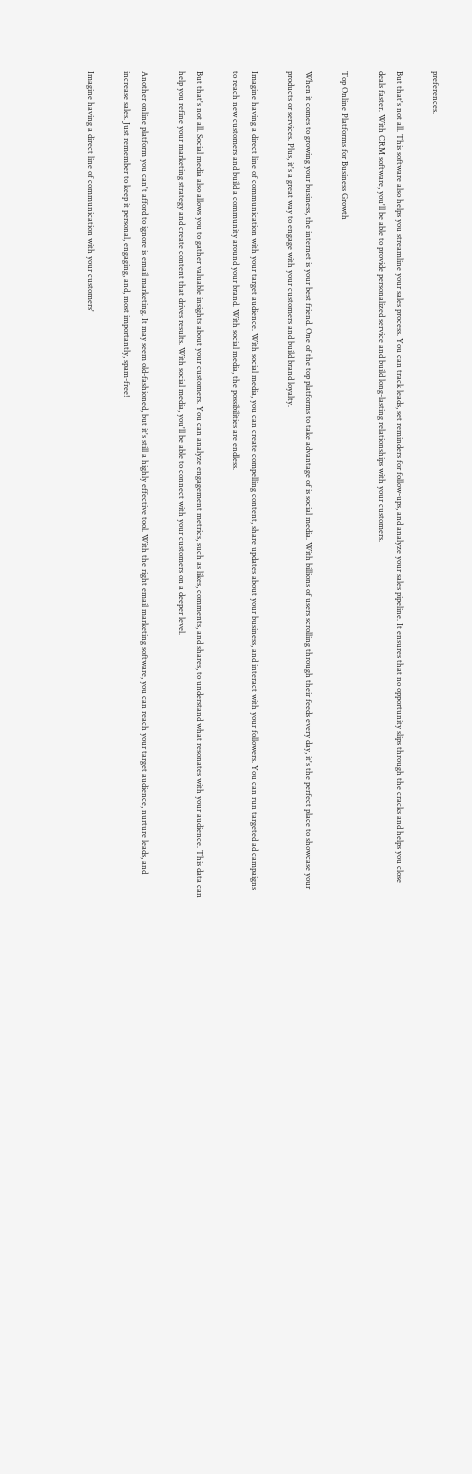preferences.

But that's not all. This software also helps you streamline your sales process. You can track leads, set reminders for follow-ups, and analyze your sales pipeline. It ensures that no opportunity slips through the cracks and helps you close deals faster. With CRM software, you'll be able to provide personalized service and build long-lasting relationships with your customers.

Top Online Platforms for Business Growth

When it comes to growing your business, the internet is your best friend. One of the top platforms to take advantage of is social media. With billions of users scrolling through their feeds every day, it's the perfect place to showcase your products or services. Plus, it's a great way to engage with your customers and build brand loyalty.

Imagine having a direct line of communication with your target audience. With social media, you can create compelling content, share updates about your business, and interact with your followers. You can run targeted ad campaigns to reach new customers and build a community around your brand. With social media, the possibilities are endless.

But that's not all. Social media also allows you to gather valuable insights about your customers. You can analyze engagement metrics, such as likes, comments, and shares, to understand what resonates with your audience. This data can help you refine your marketing strategy and create content that drives results. With social media, you'll be able to connect with your customers on a deeper level.

Another online platform you can't afford to ignore is email marketing. It may seem old-fashioned, but it's still a highly effective tool. With the right email marketing software, you can reach your target audience, nurture leads, and increase sales. Just remember to keep it personal, engaging, and, most importantly, spam-free!

Imagine having a direct line of communication with your customers'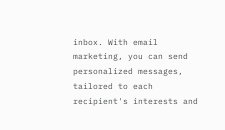inbox. With email marketing, you can send personalized messages, tailored to each recipient's interests and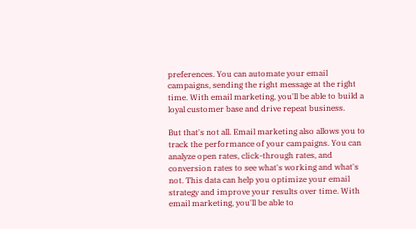preferences. You can automate your email campaigns, sending the right message at the right time. With email marketing, you'll be able to build a loyal customer base and drive repeat business.

But that's not all. Email marketing also allows you to track the performance of your campaigns. You can analyze open rates, click-through rates, and conversion rates to see what's working and what's not. This data can help you optimize your email strategy and improve your results over time. With email marketing, you'll be able to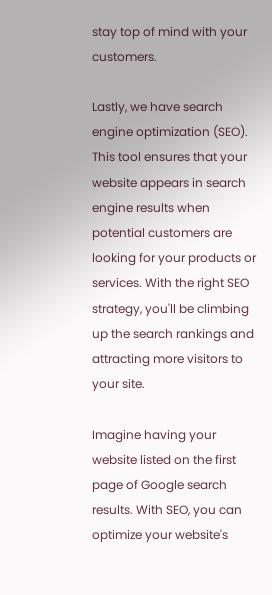stay top of mind with your customers.

Lastly, we have search engine optimization (SEO). This tool ensures that your website appears in search engine results when potential customers are looking for your products or services. With the right SEO strategy, you'll be climbing up the search rankings and attracting more visitors to your site.

Imagine having your website listed on the first page of Google search results. With SEO, you can optimize your website's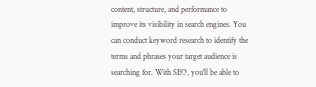content, structure, and performance to improve its visibility in search engines. You can conduct keyword research to identify the terms and phrases your target audience is searching for. With SEO, you'll be able to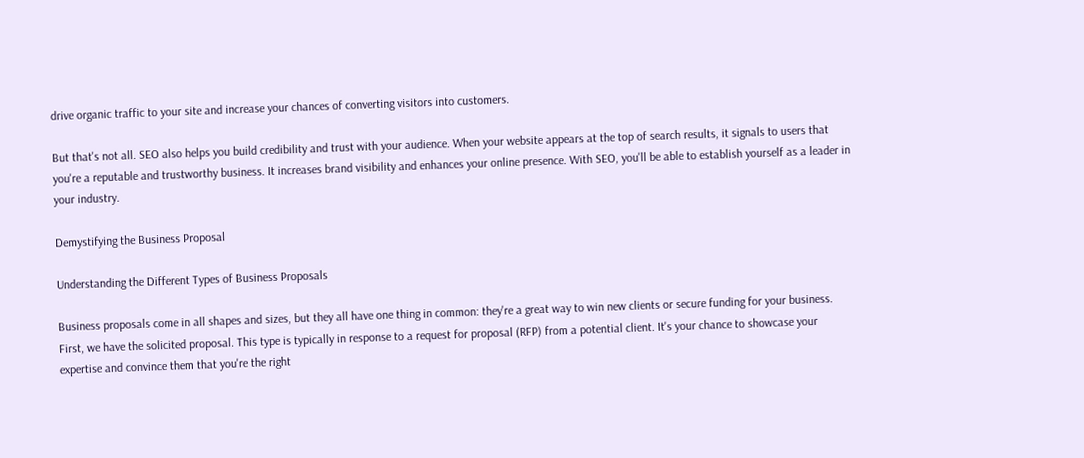drive organic traffic to your site and increase your chances of converting visitors into customers.

But that's not all. SEO also helps you build credibility and trust with your audience. When your website appears at the top of search results, it signals to users that you're a reputable and trustworthy business. It increases brand visibility and enhances your online presence. With SEO, you'll be able to establish yourself as a leader in your industry.

Demystifying the Business Proposal

Understanding the Different Types of Business Proposals

Business proposals come in all shapes and sizes, but they all have one thing in common: they're a great way to win new clients or secure funding for your business. First, we have the solicited proposal. This type is typically in response to a request for proposal (RFP) from a potential client. It's your chance to showcase your expertise and convince them that you're the right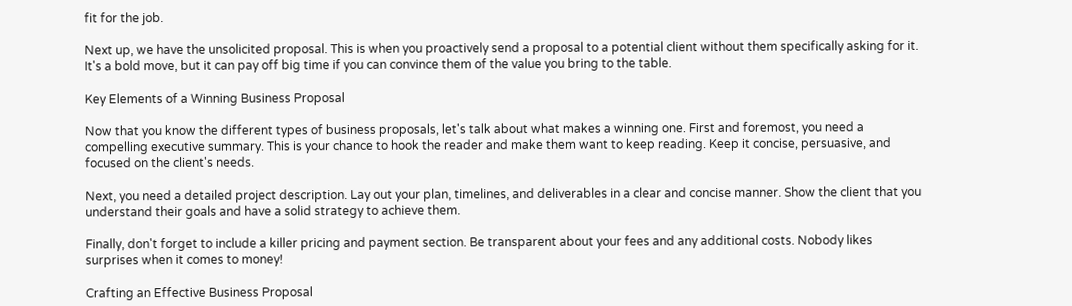fit for the job.

Next up, we have the unsolicited proposal. This is when you proactively send a proposal to a potential client without them specifically asking for it. It's a bold move, but it can pay off big time if you can convince them of the value you bring to the table.

Key Elements of a Winning Business Proposal

Now that you know the different types of business proposals, let's talk about what makes a winning one. First and foremost, you need a compelling executive summary. This is your chance to hook the reader and make them want to keep reading. Keep it concise, persuasive, and focused on the client's needs.

Next, you need a detailed project description. Lay out your plan, timelines, and deliverables in a clear and concise manner. Show the client that you understand their goals and have a solid strategy to achieve them.

Finally, don't forget to include a killer pricing and payment section. Be transparent about your fees and any additional costs. Nobody likes surprises when it comes to money!

Crafting an Effective Business Proposal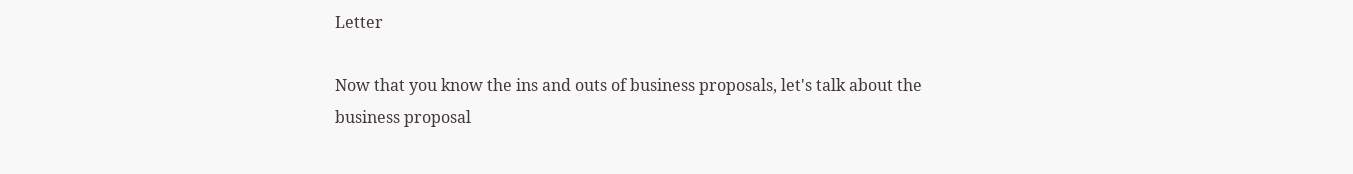Letter

Now that you know the ins and outs of business proposals, let's talk about the business proposal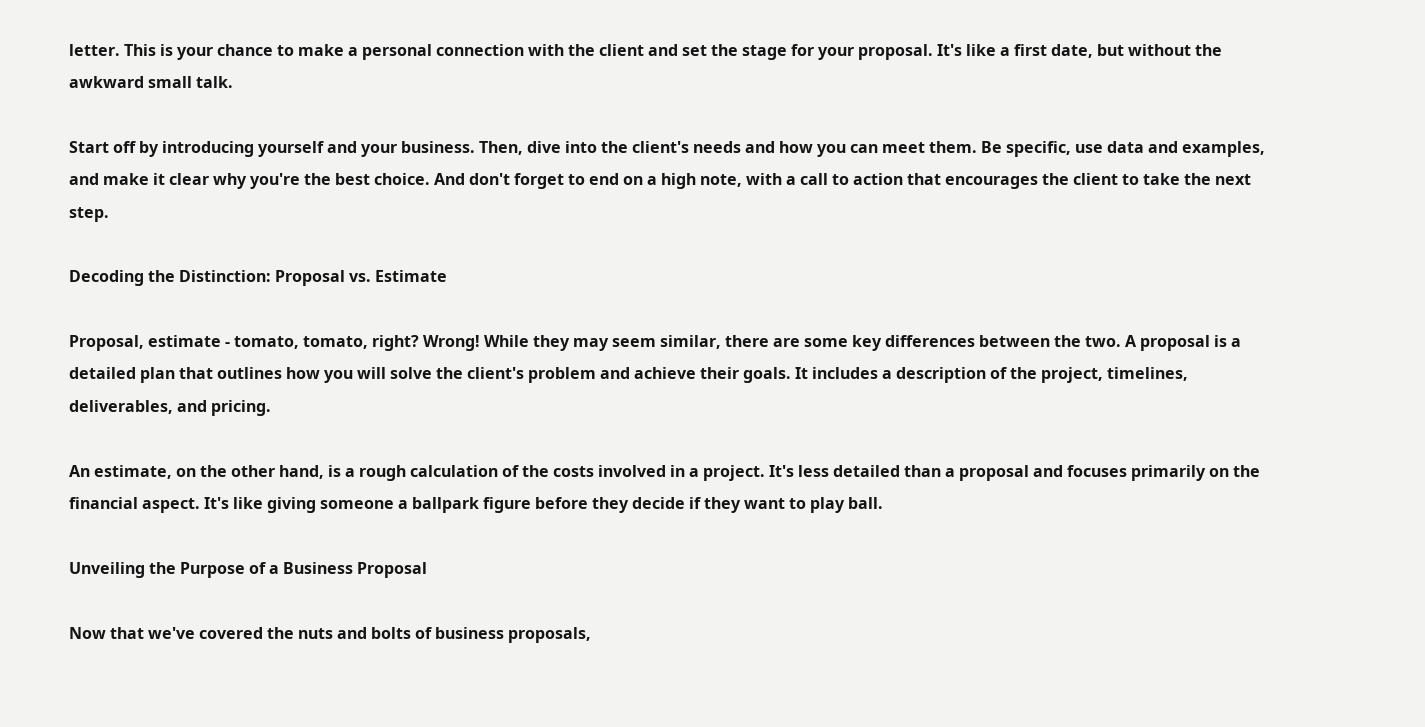letter. This is your chance to make a personal connection with the client and set the stage for your proposal. It's like a first date, but without the awkward small talk.

Start off by introducing yourself and your business. Then, dive into the client's needs and how you can meet them. Be specific, use data and examples, and make it clear why you're the best choice. And don't forget to end on a high note, with a call to action that encourages the client to take the next step.

Decoding the Distinction: Proposal vs. Estimate

Proposal, estimate - tomato, tomato, right? Wrong! While they may seem similar, there are some key differences between the two. A proposal is a detailed plan that outlines how you will solve the client's problem and achieve their goals. It includes a description of the project, timelines, deliverables, and pricing.

An estimate, on the other hand, is a rough calculation of the costs involved in a project. It's less detailed than a proposal and focuses primarily on the financial aspect. It's like giving someone a ballpark figure before they decide if they want to play ball.

Unveiling the Purpose of a Business Proposal

Now that we've covered the nuts and bolts of business proposals,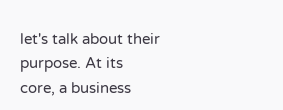let's talk about their purpose. At its core, a business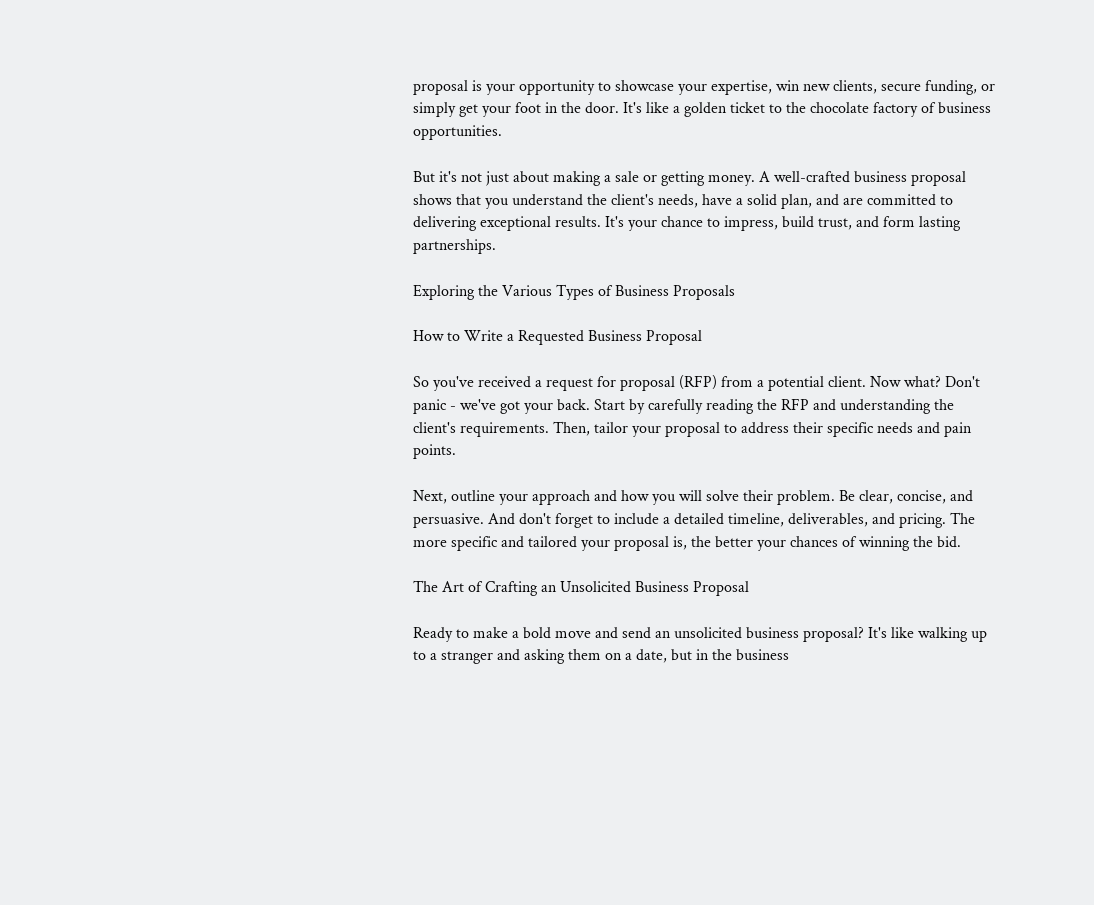proposal is your opportunity to showcase your expertise, win new clients, secure funding, or simply get your foot in the door. It's like a golden ticket to the chocolate factory of business opportunities.

But it's not just about making a sale or getting money. A well-crafted business proposal shows that you understand the client's needs, have a solid plan, and are committed to delivering exceptional results. It's your chance to impress, build trust, and form lasting partnerships.

Exploring the Various Types of Business Proposals

How to Write a Requested Business Proposal

So you've received a request for proposal (RFP) from a potential client. Now what? Don't panic - we've got your back. Start by carefully reading the RFP and understanding the client's requirements. Then, tailor your proposal to address their specific needs and pain points.

Next, outline your approach and how you will solve their problem. Be clear, concise, and persuasive. And don't forget to include a detailed timeline, deliverables, and pricing. The more specific and tailored your proposal is, the better your chances of winning the bid.

The Art of Crafting an Unsolicited Business Proposal

Ready to make a bold move and send an unsolicited business proposal? It's like walking up to a stranger and asking them on a date, but in the business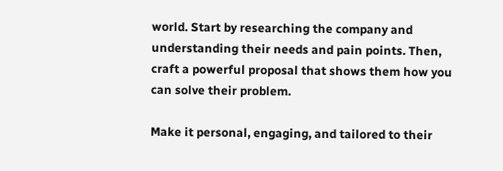world. Start by researching the company and understanding their needs and pain points. Then, craft a powerful proposal that shows them how you can solve their problem.

Make it personal, engaging, and tailored to their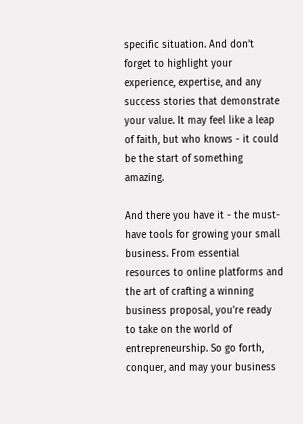specific situation. And don't forget to highlight your experience, expertise, and any success stories that demonstrate your value. It may feel like a leap of faith, but who knows - it could be the start of something amazing.

And there you have it - the must-have tools for growing your small business. From essential resources to online platforms and the art of crafting a winning business proposal, you're ready to take on the world of entrepreneurship. So go forth, conquer, and may your business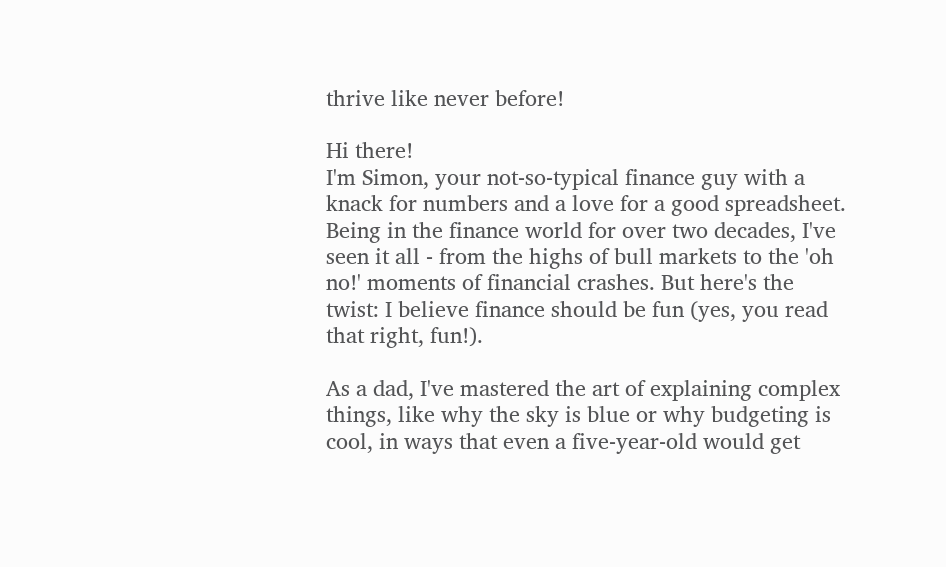thrive like never before!

Hi there!
I'm Simon, your not-so-typical finance guy with a knack for numbers and a love for a good spreadsheet. Being in the finance world for over two decades, I've seen it all - from the highs of bull markets to the 'oh no!' moments of financial crashes. But here's the twist: I believe finance should be fun (yes, you read that right, fun!).

As a dad, I've mastered the art of explaining complex things, like why the sky is blue or why budgeting is cool, in ways that even a five-year-old would get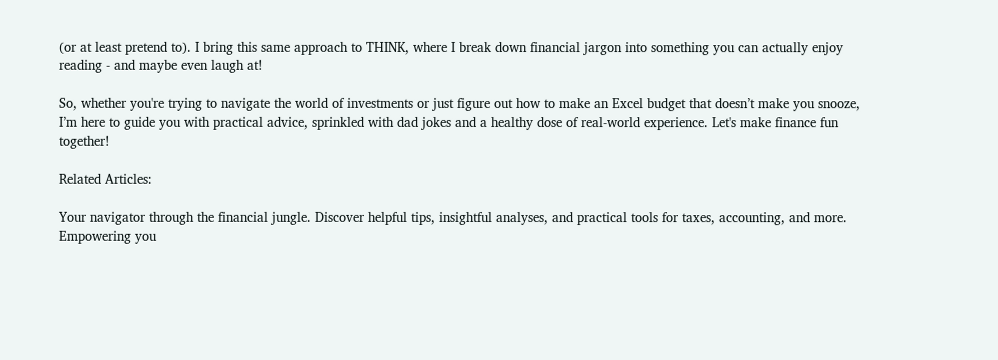(or at least pretend to). I bring this same approach to THINK, where I break down financial jargon into something you can actually enjoy reading - and maybe even laugh at!

So, whether you're trying to navigate the world of investments or just figure out how to make an Excel budget that doesn’t make you snooze, I’m here to guide you with practical advice, sprinkled with dad jokes and a healthy dose of real-world experience. Let's make finance fun together!

Related Articles:

Your navigator through the financial jungle. Discover helpful tips, insightful analyses, and practical tools for taxes, accounting, and more. Empowering you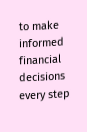to make informed financial decisions every step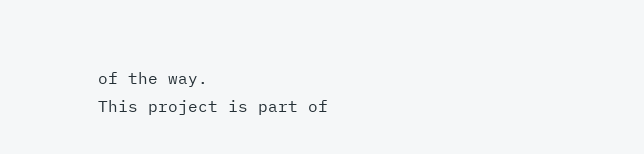of the way.
This project is part of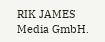RIK JAMES Media GmbH.